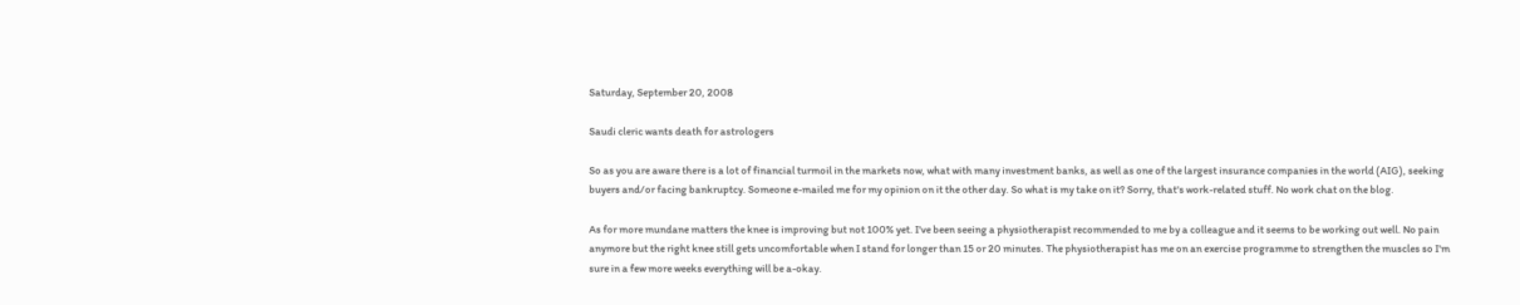Saturday, September 20, 2008

Saudi cleric wants death for astrologers

So as you are aware there is a lot of financial turmoil in the markets now, what with many investment banks, as well as one of the largest insurance companies in the world (AIG), seeking buyers and/or facing bankruptcy. Someone e-mailed me for my opinion on it the other day. So what is my take on it? Sorry, that's work-related stuff. No work chat on the blog.

As for more mundane matters the knee is improving but not 100% yet. I've been seeing a physiotherapist recommended to me by a colleague and it seems to be working out well. No pain anymore but the right knee still gets uncomfortable when I stand for longer than 15 or 20 minutes. The physiotherapist has me on an exercise programme to strengthen the muscles so I'm sure in a few more weeks everything will be a-okay.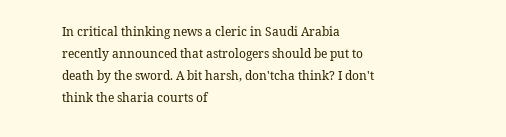In critical thinking news a cleric in Saudi Arabia recently announced that astrologers should be put to death by the sword. A bit harsh, don'tcha think? I don't think the sharia courts of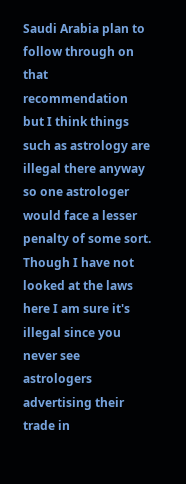Saudi Arabia plan to follow through on that recommendation but I think things such as astrology are illegal there anyway so one astrologer would face a lesser penalty of some sort. Though I have not looked at the laws here I am sure it's illegal since you never see astrologers advertising their trade in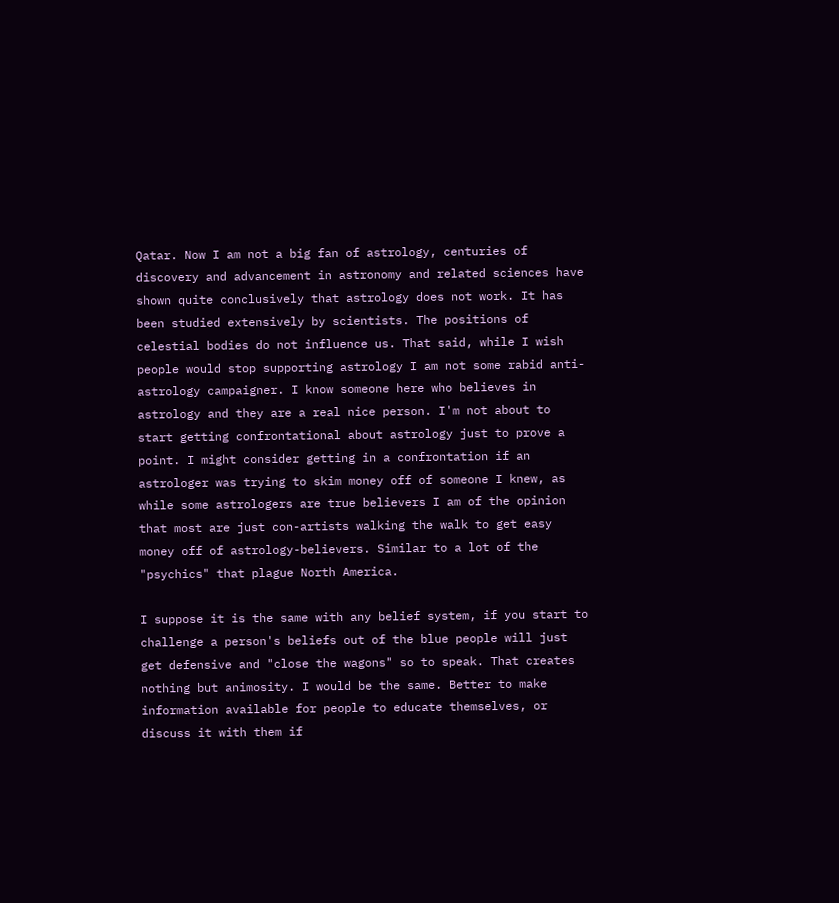Qatar. Now I am not a big fan of astrology, centuries of discovery and advancement in astronomy and related sciences have shown quite conclusively that astrology does not work. It has been studied extensively by scientists. The positions of celestial bodies do not influence us. That said, while I wish people would stop supporting astrology I am not some rabid anti-astrology campaigner. I know someone here who believes in astrology and they are a real nice person. I'm not about to start getting confrontational about astrology just to prove a point. I might consider getting in a confrontation if an astrologer was trying to skim money off of someone I knew, as while some astrologers are true believers I am of the opinion that most are just con-artists walking the walk to get easy money off of astrology-believers. Similar to a lot of the "psychics" that plague North America.

I suppose it is the same with any belief system, if you start to challenge a person's beliefs out of the blue people will just get defensive and "close the wagons" so to speak. That creates nothing but animosity. I would be the same. Better to make information available for people to educate themselves, or discuss it with them if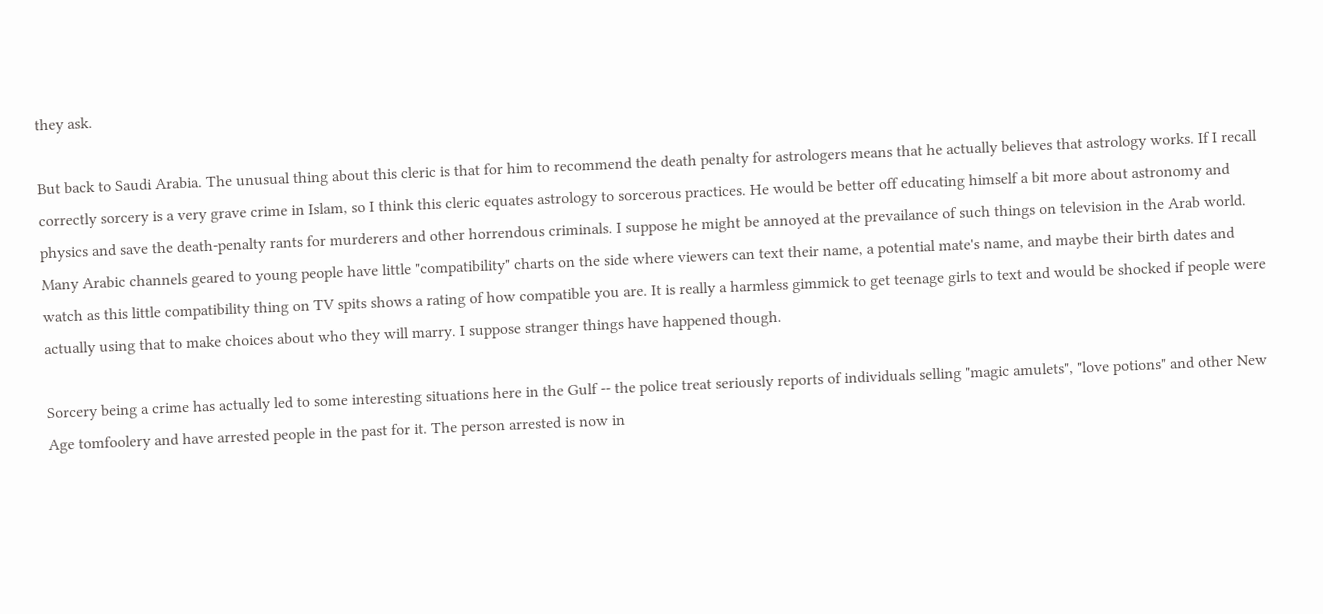they ask.

But back to Saudi Arabia. The unusual thing about this cleric is that for him to recommend the death penalty for astrologers means that he actually believes that astrology works. If I recall correctly sorcery is a very grave crime in Islam, so I think this cleric equates astrology to sorcerous practices. He would be better off educating himself a bit more about astronomy and physics and save the death-penalty rants for murderers and other horrendous criminals. I suppose he might be annoyed at the prevailance of such things on television in the Arab world. Many Arabic channels geared to young people have little "compatibility" charts on the side where viewers can text their name, a potential mate's name, and maybe their birth dates and watch as this little compatibility thing on TV spits shows a rating of how compatible you are. It is really a harmless gimmick to get teenage girls to text and would be shocked if people were actually using that to make choices about who they will marry. I suppose stranger things have happened though.

Sorcery being a crime has actually led to some interesting situations here in the Gulf -- the police treat seriously reports of individuals selling "magic amulets", "love potions" and other New Age tomfoolery and have arrested people in the past for it. The person arrested is now in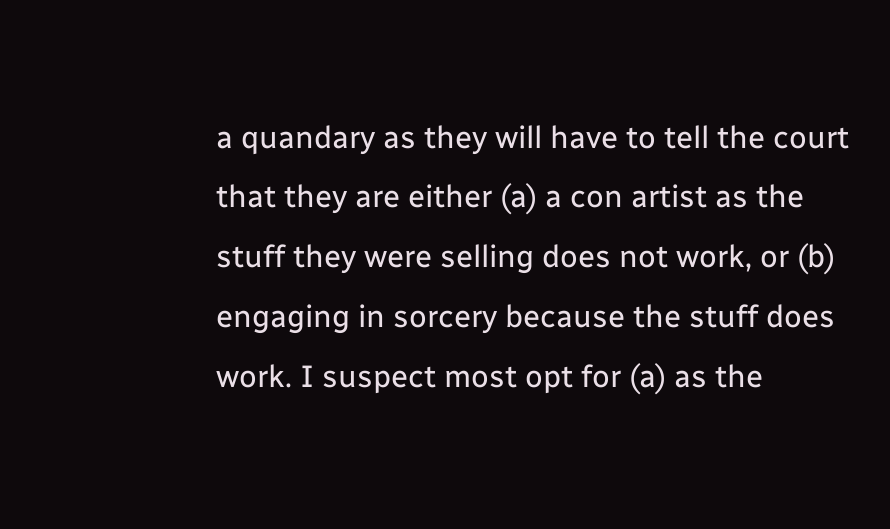a quandary as they will have to tell the court that they are either (a) a con artist as the stuff they were selling does not work, or (b) engaging in sorcery because the stuff does work. I suspect most opt for (a) as the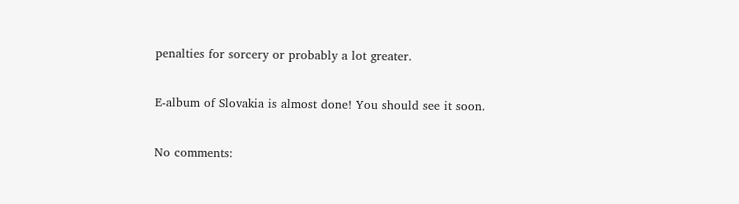penalties for sorcery or probably a lot greater.

E-album of Slovakia is almost done! You should see it soon.

No comments: